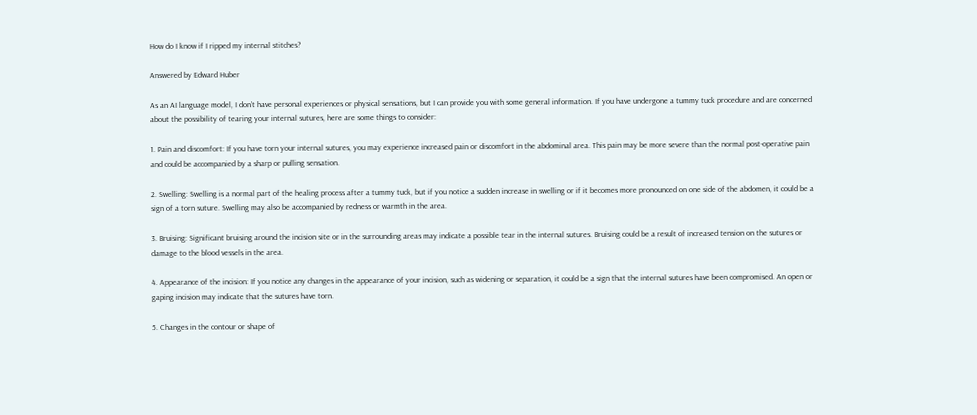How do I know if I ripped my internal stitches?

Answered by Edward Huber

As an AI language model, I don’t have personal experiences or physical sensations, but I can provide you with some general information. If you have undergone a tummy tuck procedure and are concerned about the possibility of tearing your internal sutures, here are some things to consider:

1. Pain and discomfort: If you have torn your internal sutures, you may experience increased pain or discomfort in the abdominal area. This pain may be more severe than the normal post-operative pain and could be accompanied by a sharp or pulling sensation.

2. Swelling: Swelling is a normal part of the healing process after a tummy tuck, but if you notice a sudden increase in swelling or if it becomes more pronounced on one side of the abdomen, it could be a sign of a torn suture. Swelling may also be accompanied by redness or warmth in the area.

3. Bruising: Significant bruising around the incision site or in the surrounding areas may indicate a possible tear in the internal sutures. Bruising could be a result of increased tension on the sutures or damage to the blood vessels in the area.

4. Appearance of the incision: If you notice any changes in the appearance of your incision, such as widening or separation, it could be a sign that the internal sutures have been compromised. An open or gaping incision may indicate that the sutures have torn.

5. Changes in the contour or shape of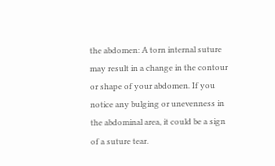the abdomen: A torn internal suture may result in a change in the contour or shape of your abdomen. If you notice any bulging or unevenness in the abdominal area, it could be a sign of a suture tear.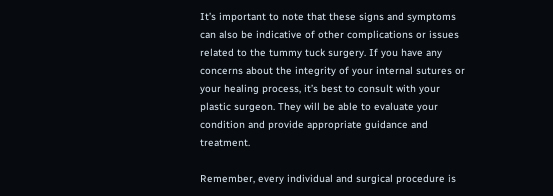It’s important to note that these signs and symptoms can also be indicative of other complications or issues related to the tummy tuck surgery. If you have any concerns about the integrity of your internal sutures or your healing process, it’s best to consult with your plastic surgeon. They will be able to evaluate your condition and provide appropriate guidance and treatment.

Remember, every individual and surgical procedure is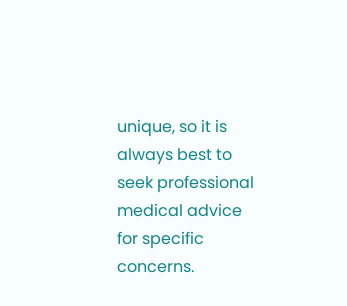unique, so it is always best to seek professional medical advice for specific concerns.